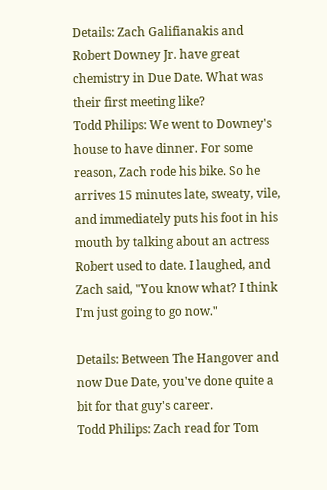Details: Zach Galifianakis and Robert Downey Jr. have great chemistry in Due Date. What was their first meeting like?
Todd Philips: We went to Downey's house to have dinner. For some reason, Zach rode his bike. So he arrives 15 minutes late, sweaty, vile, and immediately puts his foot in his mouth by talking about an actress Robert used to date. I laughed, and Zach said, "You know what? I think I'm just going to go now."

Details: Between The Hangover and now Due Date, you've done quite a bit for that guy's career.
Todd Philips: Zach read for Tom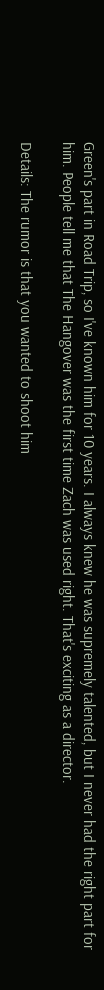Green's part in Road Trip, so I've known him for 10 years. I always knew he was supremely talented, but I never had the right part for him. People tell me that The Hangover was the first time Zach was used right. That's exciting as a director.

Details: The rumor is that you wanted to shoot him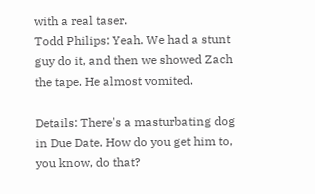with a real taser.
Todd Philips: Yeah. We had a stunt guy do it, and then we showed Zach the tape. He almost vomited.

Details: There's a masturbating dog in Due Date. How do you get him to, you know, do that?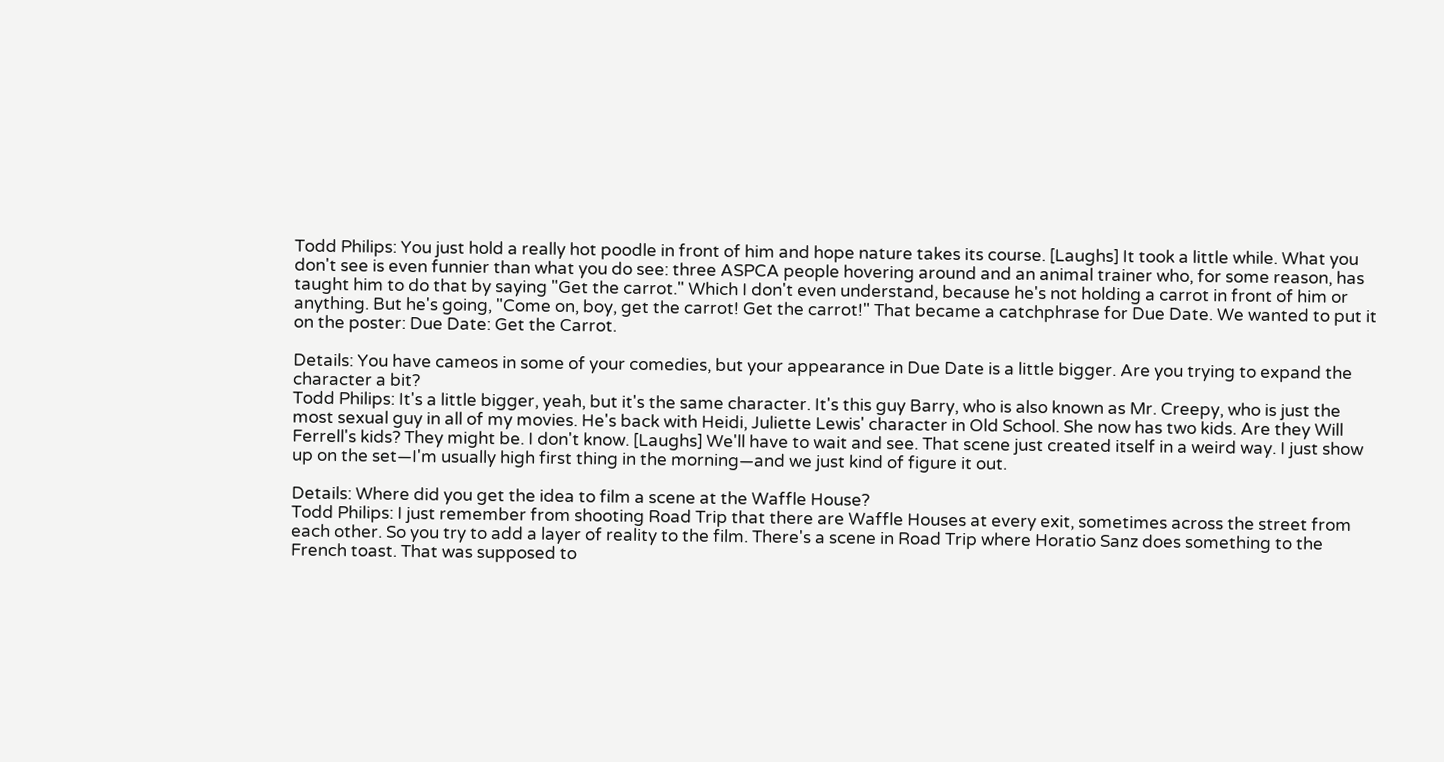Todd Philips: You just hold a really hot poodle in front of him and hope nature takes its course. [Laughs] It took a little while. What you don't see is even funnier than what you do see: three ASPCA people hovering around and an animal trainer who, for some reason, has taught him to do that by saying "Get the carrot." Which I don't even understand, because he's not holding a carrot in front of him or anything. But he's going, "Come on, boy, get the carrot! Get the carrot!" That became a catchphrase for Due Date. We wanted to put it on the poster: Due Date: Get the Carrot.

Details: You have cameos in some of your comedies, but your appearance in Due Date is a little bigger. Are you trying to expand the character a bit?
Todd Philips: It's a little bigger, yeah, but it's the same character. It's this guy Barry, who is also known as Mr. Creepy, who is just the most sexual guy in all of my movies. He's back with Heidi, Juliette Lewis' character in Old School. She now has two kids. Are they Will Ferrell's kids? They might be. I don't know. [Laughs] We'll have to wait and see. That scene just created itself in a weird way. I just show up on the set—I'm usually high first thing in the morning—and we just kind of figure it out.

Details: Where did you get the idea to film a scene at the Waffle House?
Todd Philips: I just remember from shooting Road Trip that there are Waffle Houses at every exit, sometimes across the street from each other. So you try to add a layer of reality to the film. There's a scene in Road Trip where Horatio Sanz does something to the French toast. That was supposed to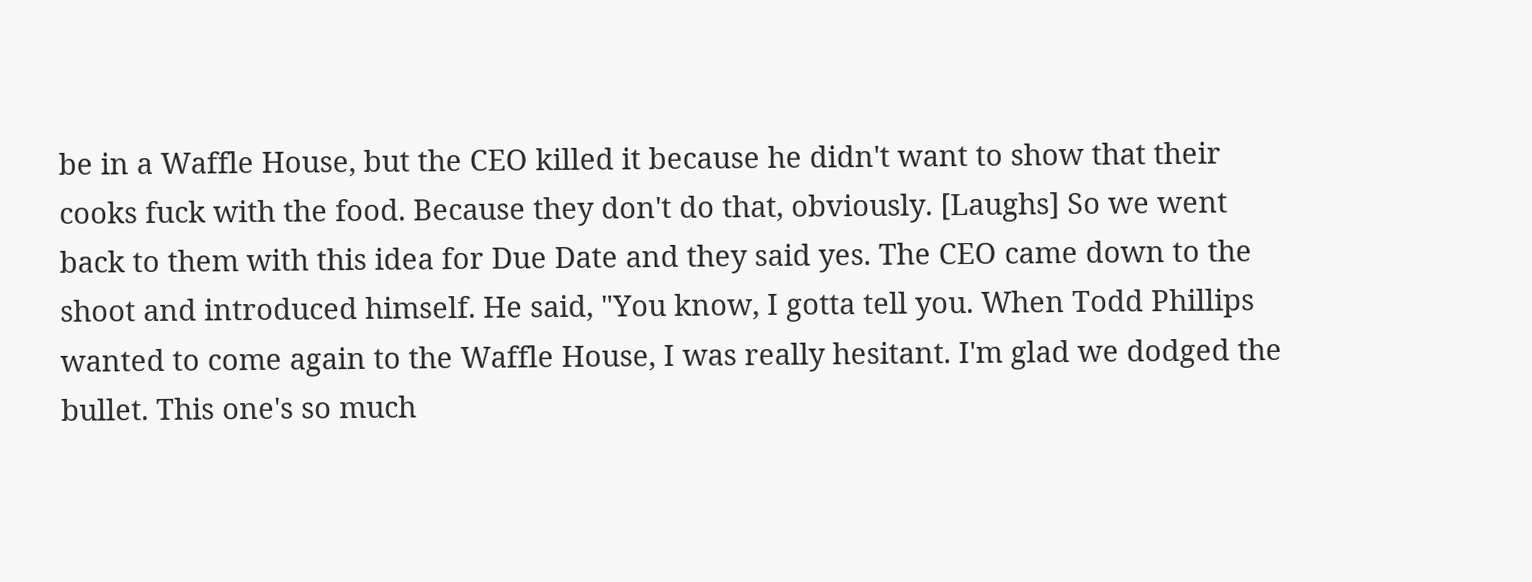be in a Waffle House, but the CEO killed it because he didn't want to show that their cooks fuck with the food. Because they don't do that, obviously. [Laughs] So we went back to them with this idea for Due Date and they said yes. The CEO came down to the shoot and introduced himself. He said, "You know, I gotta tell you. When Todd Phillips wanted to come again to the Waffle House, I was really hesitant. I'm glad we dodged the bullet. This one's so much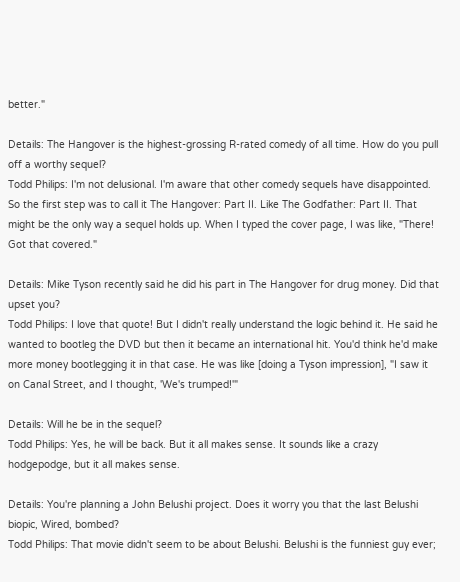better."

Details: The Hangover is the highest-grossing R-rated comedy of all time. How do you pull off a worthy sequel?
Todd Philips: I'm not delusional. I'm aware that other comedy sequels have disappointed. So the first step was to call it The Hangover: Part II. Like The Godfather: Part II. That might be the only way a sequel holds up. When I typed the cover page, I was like, "There! Got that covered."

Details: Mike Tyson recently said he did his part in The Hangover for drug money. Did that upset you?
Todd Philips: I love that quote! But I didn't really understand the logic behind it. He said he wanted to bootleg the DVD but then it became an international hit. You'd think he'd make more money bootlegging it in that case. He was like [doing a Tyson impression], "I saw it on Canal Street, and I thought, 'We's trumped!'"

Details: Will he be in the sequel?
Todd Philips: Yes, he will be back. But it all makes sense. It sounds like a crazy hodgepodge, but it all makes sense.

Details: You're planning a John Belushi project. Does it worry you that the last Belushi biopic, Wired, bombed?
Todd Philips: That movie didn't seem to be about Belushi. Belushi is the funniest guy ever;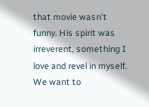that movie wasn't funny. His spirit was irreverent, something I love and revel in myself. We want to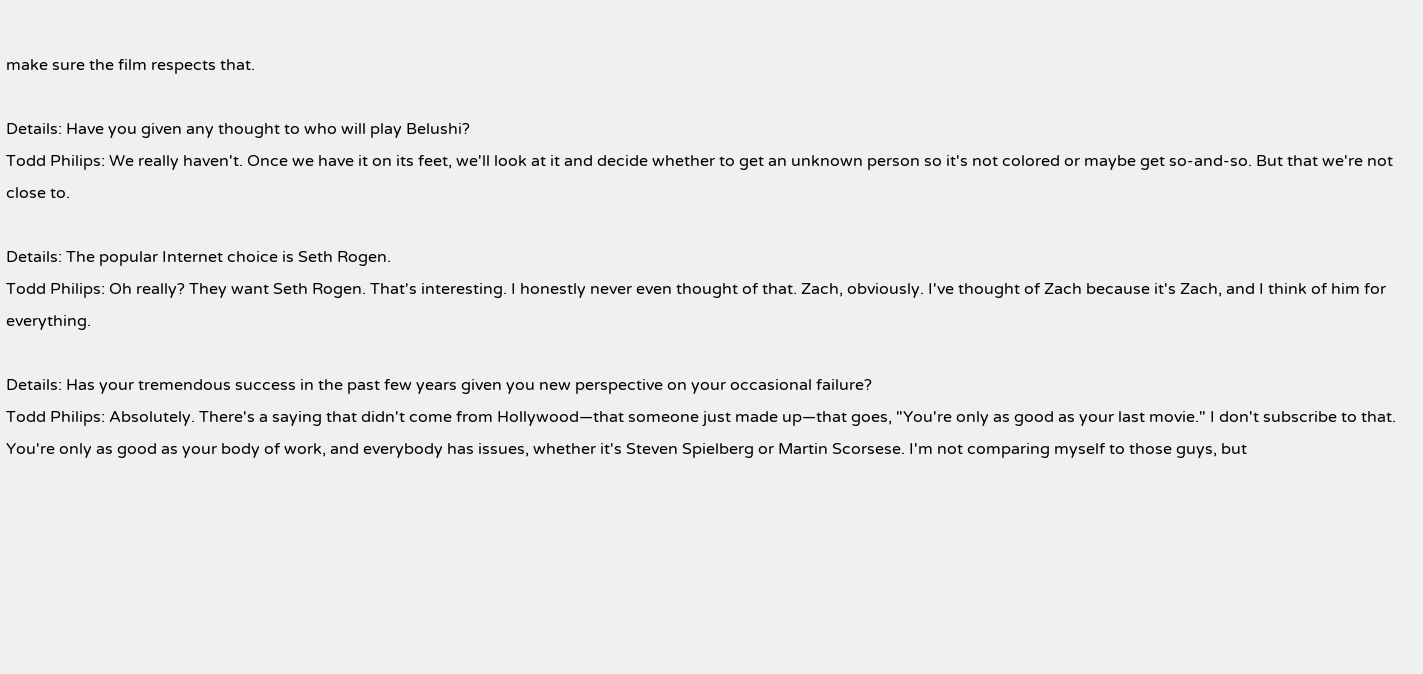make sure the film respects that.

Details: Have you given any thought to who will play Belushi?
Todd Philips: We really haven't. Once we have it on its feet, we'll look at it and decide whether to get an unknown person so it's not colored or maybe get so-and-so. But that we're not close to.

Details: The popular Internet choice is Seth Rogen.
Todd Philips: Oh really? They want Seth Rogen. That's interesting. I honestly never even thought of that. Zach, obviously. I've thought of Zach because it's Zach, and I think of him for everything.

Details: Has your tremendous success in the past few years given you new perspective on your occasional failure?
Todd Philips: Absolutely. There's a saying that didn't come from Hollywood—that someone just made up—that goes, "You're only as good as your last movie." I don't subscribe to that. You're only as good as your body of work, and everybody has issues, whether it's Steven Spielberg or Martin Scorsese. I'm not comparing myself to those guys, but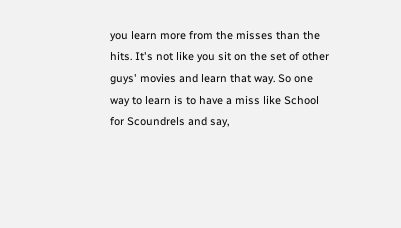you learn more from the misses than the hits. It's not like you sit on the set of other guys' movies and learn that way. So one way to learn is to have a miss like School for Scoundrels and say,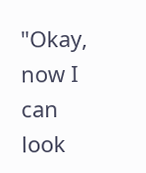"Okay, now I can look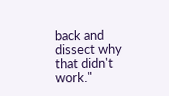back and dissect why that didn't work."